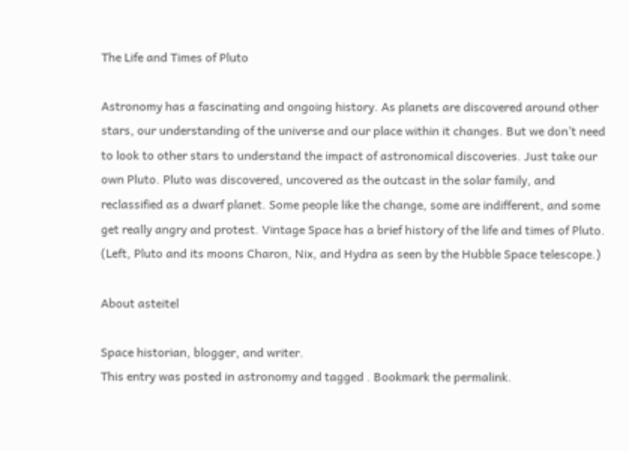The Life and Times of Pluto

Astronomy has a fascinating and ongoing history. As planets are discovered around other stars, our understanding of the universe and our place within it changes. But we don’t need to look to other stars to understand the impact of astronomical discoveries. Just take our own Pluto. Pluto was discovered, uncovered as the outcast in the solar family, and reclassified as a dwarf planet. Some people like the change, some are indifferent, and some get really angry and protest. Vintage Space has a brief history of the life and times of Pluto. (Left, Pluto and its moons Charon, Nix, and Hydra as seen by the Hubble Space telescope.)

About asteitel

Space historian, blogger, and writer.
This entry was posted in astronomy and tagged . Bookmark the permalink.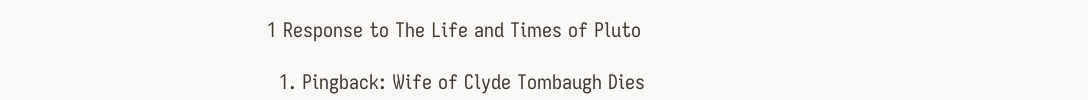1 Response to The Life and Times of Pluto

  1. Pingback: Wife of Clyde Tombaugh Dies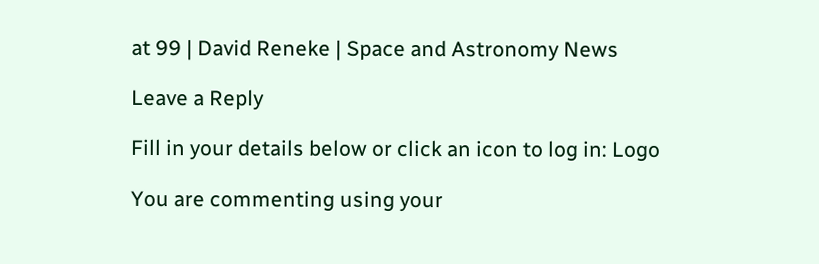at 99 | David Reneke | Space and Astronomy News

Leave a Reply

Fill in your details below or click an icon to log in: Logo

You are commenting using your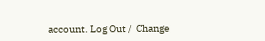account. Log Out /  Change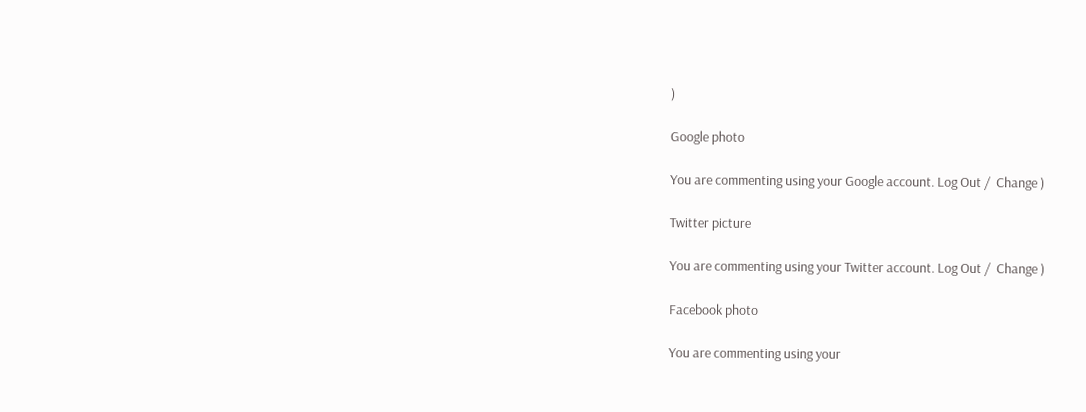)

Google photo

You are commenting using your Google account. Log Out /  Change )

Twitter picture

You are commenting using your Twitter account. Log Out /  Change )

Facebook photo

You are commenting using your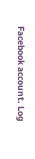Facebook account. Log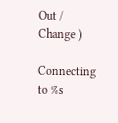Out /  Change )

Connecting to %s